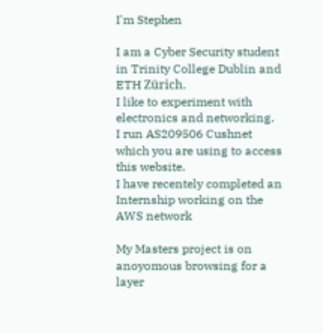I'm Stephen

I am a Cyber Security student in Trinity College Dublin and ETH Zürich.
I like to experiment with electronics and networking.
I run AS209506 Cushnet which you are using to access this website.
I have recentely completed an Internship working on the AWS network

My Masters project is on anoyomous browsing for a layer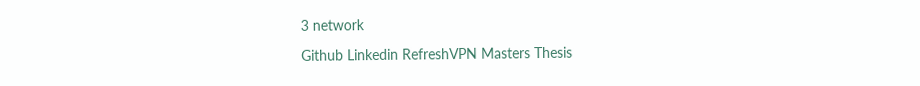3 network

Github Linkedin RefreshVPN Masters Thesis